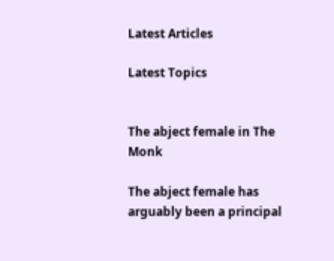Latest Articles

Latest Topics


The abject female in The Monk

The abject female has arguably been a principal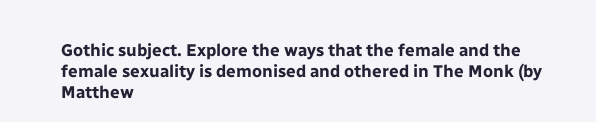Gothic subject. Explore the ways that the female and the female sexuality is demonised and othered in The Monk (by Matthew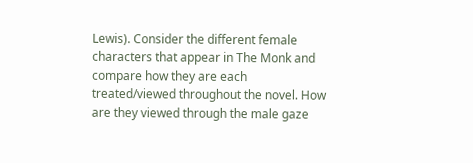Lewis). Consider the different female characters that appear in The Monk and compare how they are each treated/viewed throughout the novel. How are they viewed through the male gaze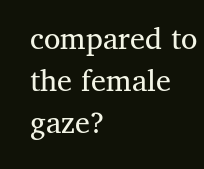compared to the female gaze?